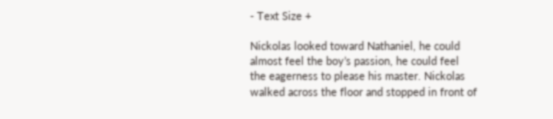- Text Size +

Nickolas looked toward Nathaniel, he could almost feel the boy’s passion, he could feel the eagerness to please his master. Nickolas walked across the floor and stopped in front of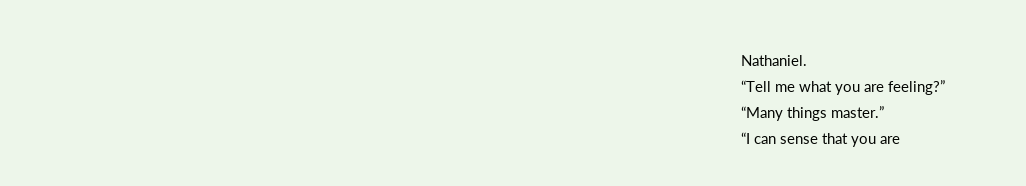Nathaniel.
“Tell me what you are feeling?”
“Many things master.”
“I can sense that you are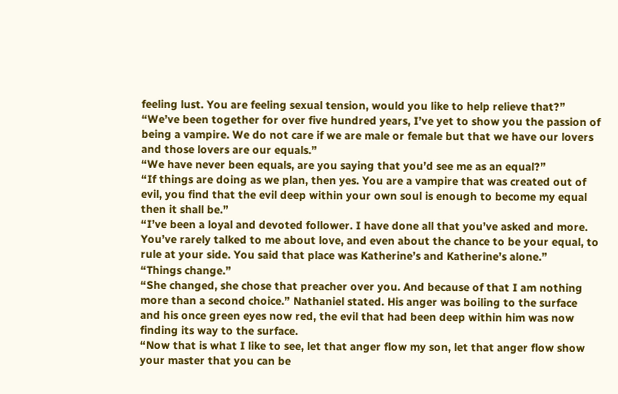feeling lust. You are feeling sexual tension, would you like to help relieve that?”
“We’ve been together for over five hundred years, I’ve yet to show you the passion of being a vampire. We do not care if we are male or female but that we have our lovers and those lovers are our equals.”
“We have never been equals, are you saying that you’d see me as an equal?”
“If things are doing as we plan, then yes. You are a vampire that was created out of evil, you find that the evil deep within your own soul is enough to become my equal then it shall be.”
“I’ve been a loyal and devoted follower. I have done all that you’ve asked and more. You’ve rarely talked to me about love, and even about the chance to be your equal, to rule at your side. You said that place was Katherine’s and Katherine’s alone.”
“Things change.”
“She changed, she chose that preacher over you. And because of that I am nothing more than a second choice.” Nathaniel stated. His anger was boiling to the surface and his once green eyes now red, the evil that had been deep within him was now finding its way to the surface.
“Now that is what I like to see, let that anger flow my son, let that anger flow show your master that you can be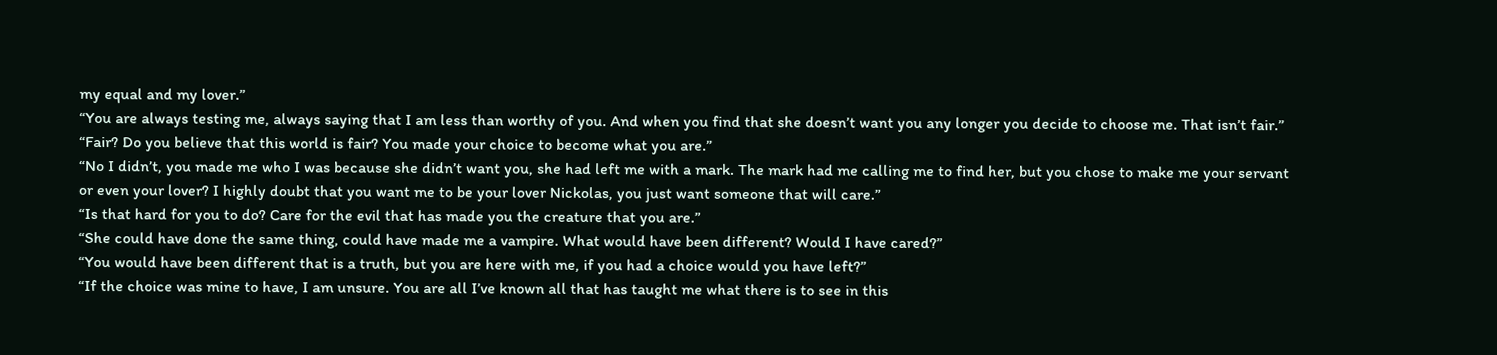my equal and my lover.”
“You are always testing me, always saying that I am less than worthy of you. And when you find that she doesn’t want you any longer you decide to choose me. That isn’t fair.”
“Fair? Do you believe that this world is fair? You made your choice to become what you are.”
“No I didn’t, you made me who I was because she didn’t want you, she had left me with a mark. The mark had me calling me to find her, but you chose to make me your servant or even your lover? I highly doubt that you want me to be your lover Nickolas, you just want someone that will care.”
“Is that hard for you to do? Care for the evil that has made you the creature that you are.”
“She could have done the same thing, could have made me a vampire. What would have been different? Would I have cared?”
“You would have been different that is a truth, but you are here with me, if you had a choice would you have left?”
“If the choice was mine to have, I am unsure. You are all I’ve known all that has taught me what there is to see in this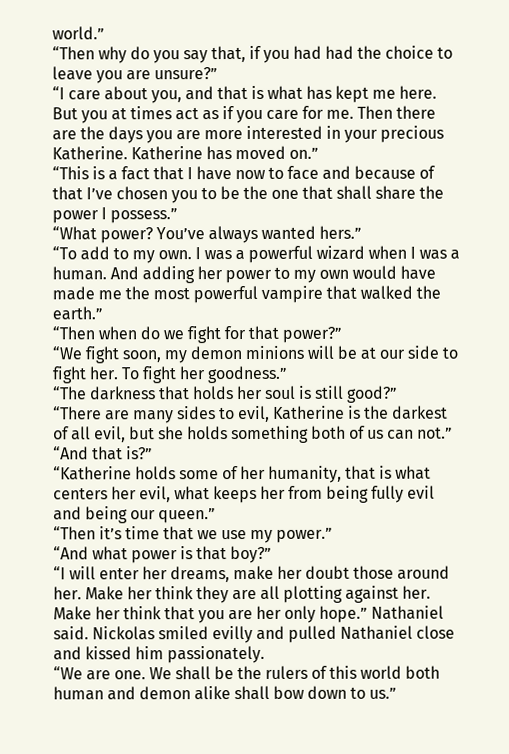world.”
“Then why do you say that, if you had had the choice to leave you are unsure?”
“I care about you, and that is what has kept me here. But you at times act as if you care for me. Then there are the days you are more interested in your precious Katherine. Katherine has moved on.”
“This is a fact that I have now to face and because of that I’ve chosen you to be the one that shall share the power I possess.”
“What power? You’ve always wanted hers.”
“To add to my own. I was a powerful wizard when I was a human. And adding her power to my own would have made me the most powerful vampire that walked the earth.”
“Then when do we fight for that power?”
“We fight soon, my demon minions will be at our side to fight her. To fight her goodness.”
“The darkness that holds her soul is still good?”
“There are many sides to evil, Katherine is the darkest of all evil, but she holds something both of us can not.”
“And that is?”
“Katherine holds some of her humanity, that is what centers her evil, what keeps her from being fully evil and being our queen.”
“Then it’s time that we use my power.”
“And what power is that boy?”
“I will enter her dreams, make her doubt those around her. Make her think they are all plotting against her. Make her think that you are her only hope.” Nathaniel said. Nickolas smiled evilly and pulled Nathaniel close and kissed him passionately.
“We are one. We shall be the rulers of this world both human and demon alike shall bow down to us.”